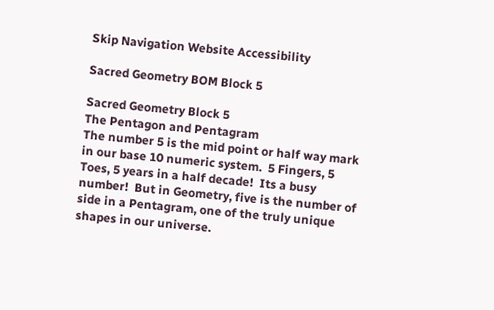Skip Navigation Website Accessibility

Sacred Geometry BOM Block 5

Sacred Geometry Block 5
The Pentagon and Pentagram
The number 5 is the mid point or half way mark in our base 10 numeric system.  5 Fingers, 5 Toes, 5 years in a half decade!  Its a busy number!  But in Geometry, five is the number of side in a Pentagram, one of the truly unique shapes in our universe.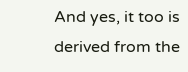And yes, it too is derived from the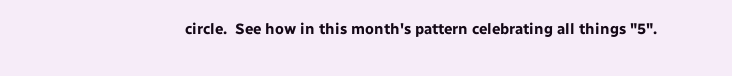circle.  See how in this month's pattern celebrating all things "5".